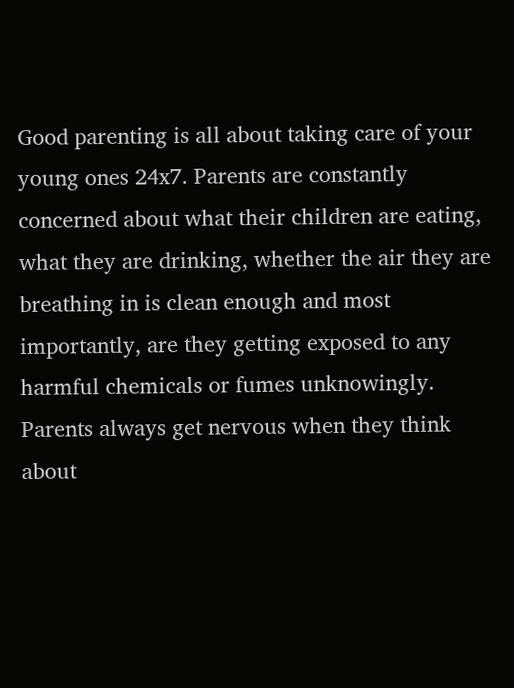Good parenting is all about taking care of your young ones 24x7. Parents are constantly concerned about what their children are eating, what they are drinking, whether the air they are breathing in is clean enough and most importantly, are they getting exposed to any harmful chemicals or fumes unknowingly. Parents always get nervous when they think about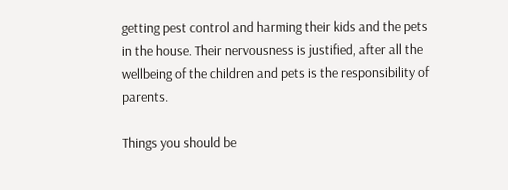getting pest control and harming their kids and the pets in the house. Their nervousness is justified, after all the wellbeing of the children and pets is the responsibility of parents.

Things you should be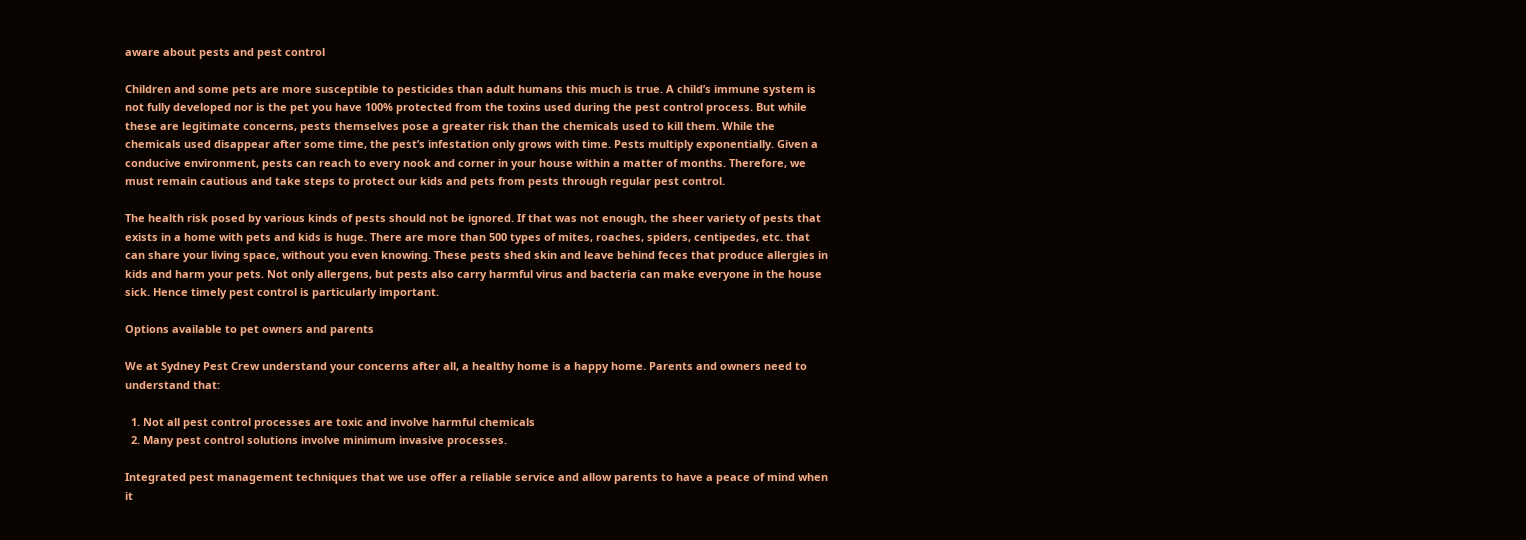aware about pests and pest control

Children and some pets are more susceptible to pesticides than adult humans this much is true. A child’s immune system is not fully developed nor is the pet you have 100% protected from the toxins used during the pest control process. But while these are legitimate concerns, pests themselves pose a greater risk than the chemicals used to kill them. While the chemicals used disappear after some time, the pest’s infestation only grows with time. Pests multiply exponentially. Given a conducive environment, pests can reach to every nook and corner in your house within a matter of months. Therefore, we must remain cautious and take steps to protect our kids and pets from pests through regular pest control.

The health risk posed by various kinds of pests should not be ignored. If that was not enough, the sheer variety of pests that exists in a home with pets and kids is huge. There are more than 500 types of mites, roaches, spiders, centipedes, etc. that can share your living space, without you even knowing. These pests shed skin and leave behind feces that produce allergies in kids and harm your pets. Not only allergens, but pests also carry harmful virus and bacteria can make everyone in the house sick. Hence timely pest control is particularly important.

Options available to pet owners and parents

We at Sydney Pest Crew understand your concerns after all, a healthy home is a happy home. Parents and owners need to understand that:

  1. Not all pest control processes are toxic and involve harmful chemicals
  2. Many pest control solutions involve minimum invasive processes.

Integrated pest management techniques that we use offer a reliable service and allow parents to have a peace of mind when it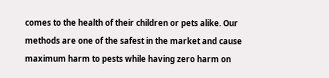comes to the health of their children or pets alike. Our methods are one of the safest in the market and cause maximum harm to pests while having zero harm on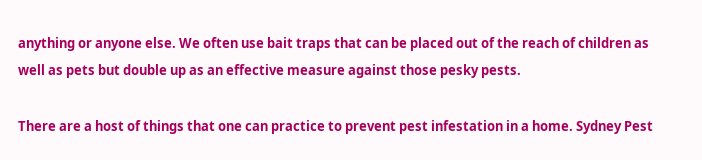anything or anyone else. We often use bait traps that can be placed out of the reach of children as well as pets but double up as an effective measure against those pesky pests.

There are a host of things that one can practice to prevent pest infestation in a home. Sydney Pest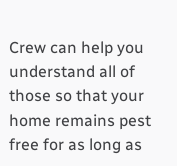Crew can help you understand all of those so that your home remains pest free for as long as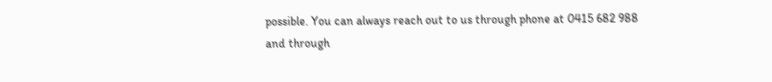possible. You can always reach out to us through phone at 0415 682 988 and through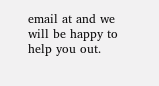email at and we will be happy to help you out.